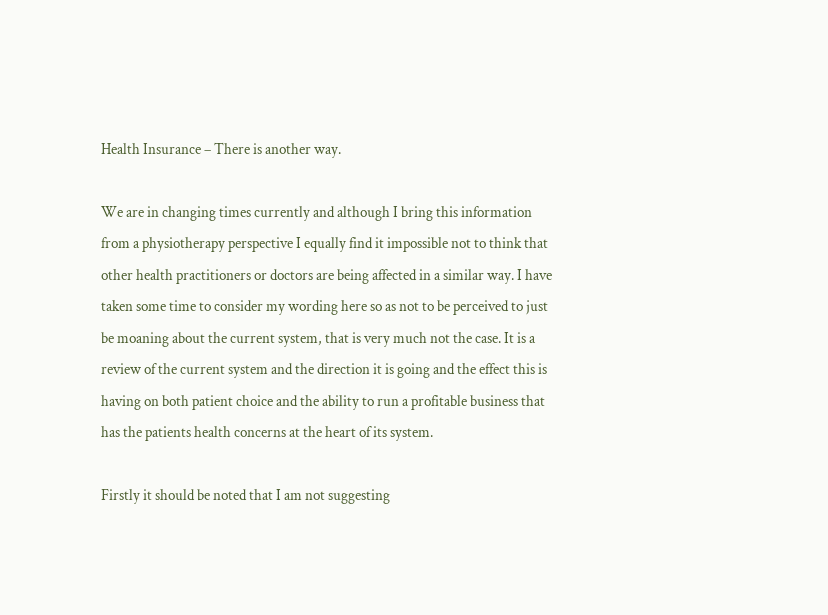Health Insurance – There is another way.

We are in changing times currently and although I bring this information from a physiotherapy perspective I equally find it impossible not to think that other health practitioners or doctors are being affected in a similar way. I have taken some time to consider my wording here so as not to be perceived to just be moaning about the current system, that is very much not the case. It is a review of the current system and the direction it is going and the effect this is having on both patient choice and the ability to run a profitable business that has the patients health concerns at the heart of its system.

Firstly it should be noted that I am not suggesting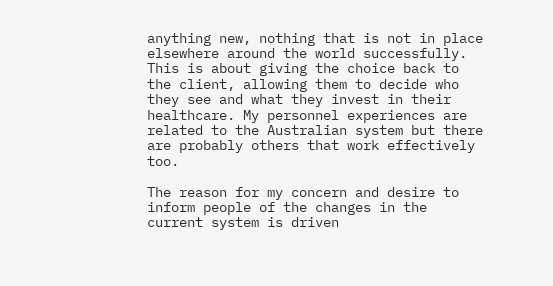anything new, nothing that is not in place elsewhere around the world successfully. This is about giving the choice back to the client, allowing them to decide who they see and what they invest in their healthcare. My personnel experiences are related to the Australian system but there are probably others that work effectively too.

The reason for my concern and desire to inform people of the changes in the current system is driven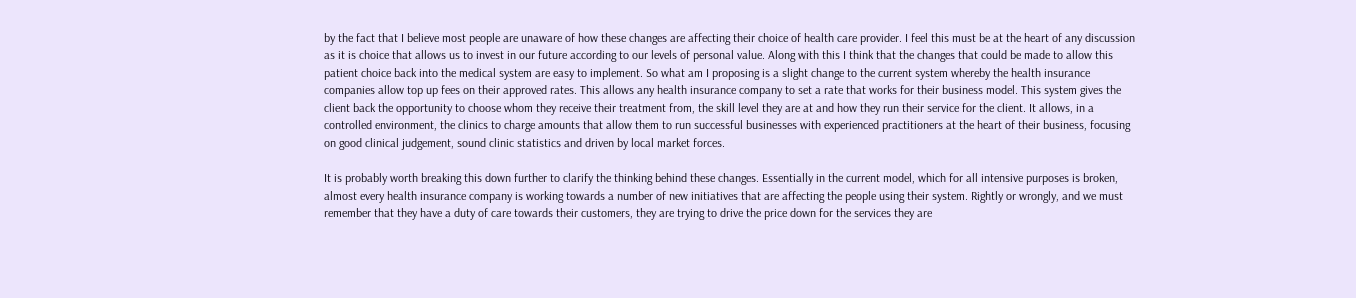by the fact that I believe most people are unaware of how these changes are affecting their choice of health care provider. I feel this must be at the heart of any discussion as it is choice that allows us to invest in our future according to our levels of personal value. Along with this I think that the changes that could be made to allow this patient choice back into the medical system are easy to implement. So what am I proposing is a slight change to the current system whereby the health insurance companies allow top up fees on their approved rates. This allows any health insurance company to set a rate that works for their business model. This system gives the client back the opportunity to choose whom they receive their treatment from, the skill level they are at and how they run their service for the client. It allows, in a controlled environment, the clinics to charge amounts that allow them to run successful businesses with experienced practitioners at the heart of their business, focusing on good clinical judgement, sound clinic statistics and driven by local market forces.

It is probably worth breaking this down further to clarify the thinking behind these changes. Essentially in the current model, which for all intensive purposes is broken, almost every health insurance company is working towards a number of new initiatives that are affecting the people using their system. Rightly or wrongly, and we must remember that they have a duty of care towards their customers, they are trying to drive the price down for the services they are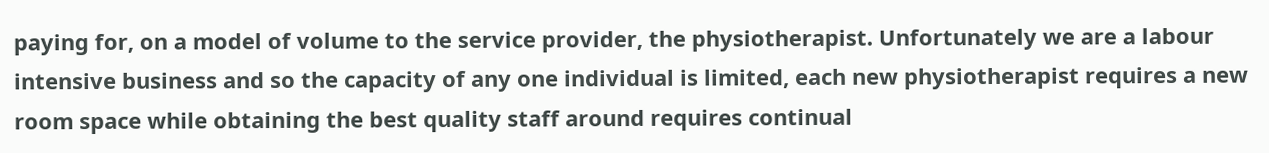paying for, on a model of volume to the service provider, the physiotherapist. Unfortunately we are a labour intensive business and so the capacity of any one individual is limited, each new physiotherapist requires a new room space while obtaining the best quality staff around requires continual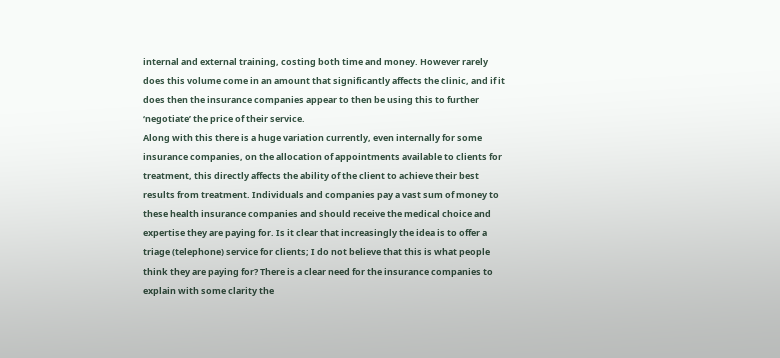internal and external training, costing both time and money. However rarely does this volume come in an amount that significantly affects the clinic, and if it does then the insurance companies appear to then be using this to further ‘negotiate’ the price of their service.
Along with this there is a huge variation currently, even internally for some insurance companies, on the allocation of appointments available to clients for treatment, this directly affects the ability of the client to achieve their best results from treatment. Individuals and companies pay a vast sum of money to these health insurance companies and should receive the medical choice and expertise they are paying for. Is it clear that increasingly the idea is to offer a triage (telephone) service for clients; I do not believe that this is what people think they are paying for? There is a clear need for the insurance companies to explain with some clarity the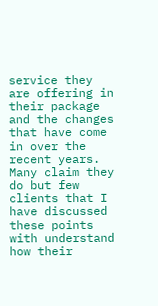service they are offering in their package and the changes that have come in over the recent years. Many claim they do but few clients that I have discussed these points with understand how their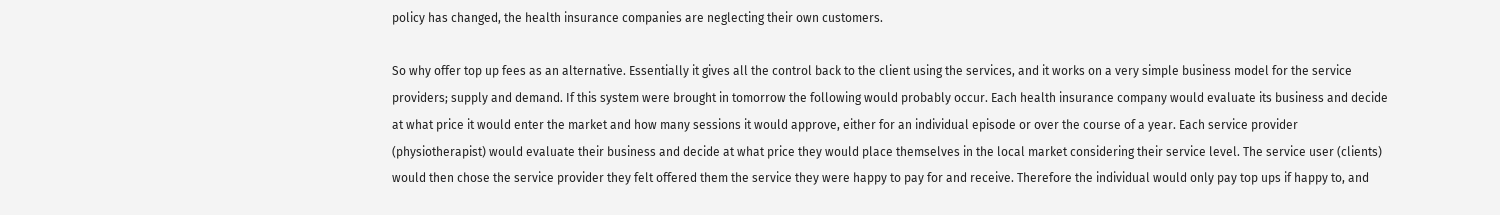policy has changed, the health insurance companies are neglecting their own customers.

So why offer top up fees as an alternative. Essentially it gives all the control back to the client using the services, and it works on a very simple business model for the service providers; supply and demand. If this system were brought in tomorrow the following would probably occur. Each health insurance company would evaluate its business and decide at what price it would enter the market and how many sessions it would approve, either for an individual episode or over the course of a year. Each service provider (physiotherapist) would evaluate their business and decide at what price they would place themselves in the local market considering their service level. The service user (clients) would then chose the service provider they felt offered them the service they were happy to pay for and receive. Therefore the individual would only pay top ups if happy to, and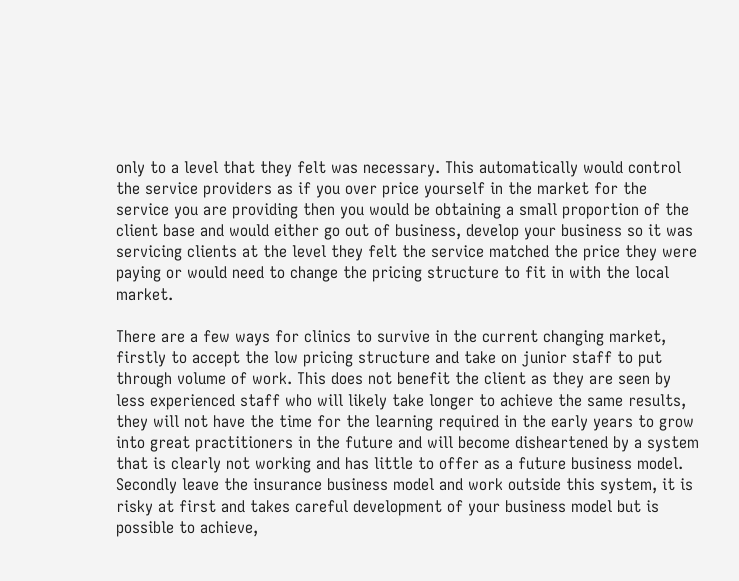only to a level that they felt was necessary. This automatically would control the service providers as if you over price yourself in the market for the service you are providing then you would be obtaining a small proportion of the client base and would either go out of business, develop your business so it was servicing clients at the level they felt the service matched the price they were paying or would need to change the pricing structure to fit in with the local market.

There are a few ways for clinics to survive in the current changing market, firstly to accept the low pricing structure and take on junior staff to put through volume of work. This does not benefit the client as they are seen by less experienced staff who will likely take longer to achieve the same results, they will not have the time for the learning required in the early years to grow into great practitioners in the future and will become disheartened by a system that is clearly not working and has little to offer as a future business model. Secondly leave the insurance business model and work outside this system, it is risky at first and takes careful development of your business model but is possible to achieve,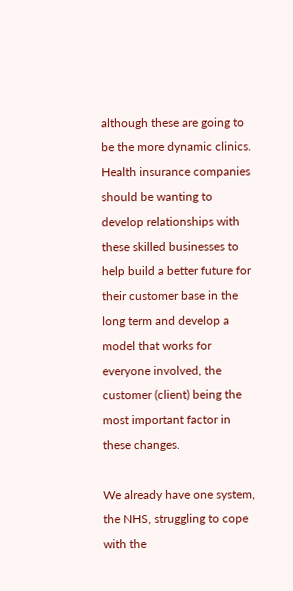although these are going to be the more dynamic clinics. Health insurance companies should be wanting to develop relationships with these skilled businesses to help build a better future for their customer base in the long term and develop a model that works for everyone involved, the customer (client) being the most important factor in these changes.

We already have one system, the NHS, struggling to cope with the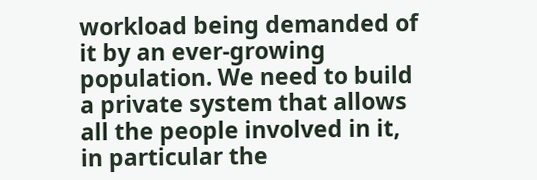workload being demanded of it by an ever-growing population. We need to build a private system that allows all the people involved in it, in particular the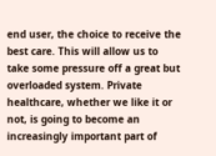end user, the choice to receive the best care. This will allow us to take some pressure off a great but overloaded system. Private healthcare, whether we like it or not, is going to become an increasingly important part of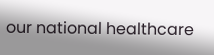our national healthcare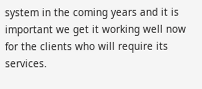system in the coming years and it is important we get it working well now for the clients who will require its services.